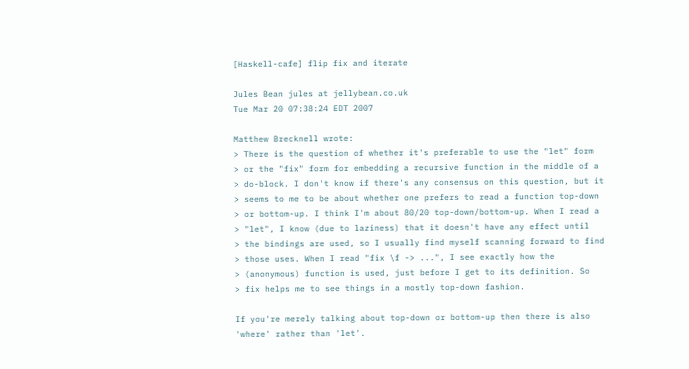[Haskell-cafe] flip fix and iterate

Jules Bean jules at jellybean.co.uk
Tue Mar 20 07:38:24 EDT 2007

Matthew Brecknell wrote:
> There is the question of whether it's preferable to use the "let" form
> or the "fix" form for embedding a recursive function in the middle of a
> do-block. I don't know if there's any consensus on this question, but it
> seems to me to be about whether one prefers to read a function top-down
> or bottom-up. I think I'm about 80/20 top-down/bottom-up. When I read a
> "let", I know (due to laziness) that it doesn't have any effect until
> the bindings are used, so I usually find myself scanning forward to find
> those uses. When I read "fix \f -> ...", I see exactly how the
> (anonymous) function is used, just before I get to its definition. So
> fix helps me to see things in a mostly top-down fashion.

If you're merely talking about top-down or bottom-up then there is also
'where' rather than 'let'.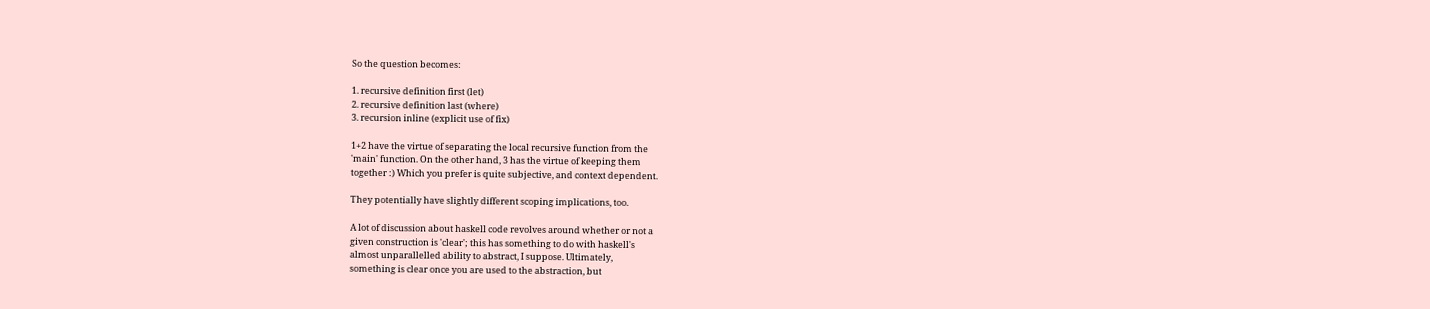So the question becomes:

1. recursive definition first (let)
2. recursive definition last (where)
3. recursion inline (explicit use of fix)

1+2 have the virtue of separating the local recursive function from the
'main' function. On the other hand, 3 has the virtue of keeping them
together :) Which you prefer is quite subjective, and context dependent.

They potentially have slightly different scoping implications, too.

A lot of discussion about haskell code revolves around whether or not a
given construction is 'clear'; this has something to do with haskell's
almost unparallelled ability to abstract, I suppose. Ultimately,
something is clear once you are used to the abstraction, but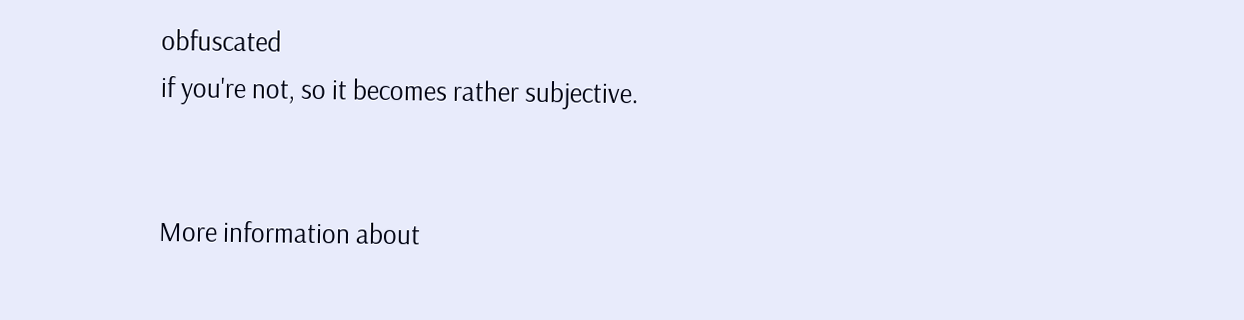obfuscated
if you're not, so it becomes rather subjective.


More information about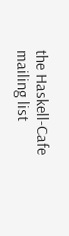the Haskell-Cafe mailing list